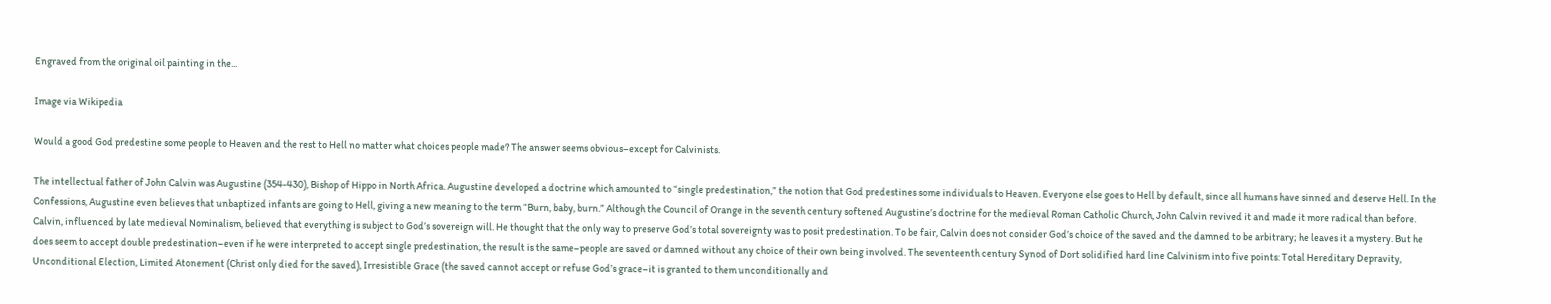Engraved from the original oil painting in the...

Image via Wikipedia

Would a good God predestine some people to Heaven and the rest to Hell no matter what choices people made? The answer seems obvious–except for Calvinists.

The intellectual father of John Calvin was Augustine (354-430), Bishop of Hippo in North Africa. Augustine developed a doctrine which amounted to “single predestination,” the notion that God predestines some individuals to Heaven. Everyone else goes to Hell by default, since all humans have sinned and deserve Hell. In the Confessions, Augustine even believes that unbaptized infants are going to Hell, giving a new meaning to the term “Burn, baby, burn.” Although the Council of Orange in the seventh century softened Augustine’s doctrine for the medieval Roman Catholic Church, John Calvin revived it and made it more radical than before. Calvin, influenced by late medieval Nominalism, believed that everything is subject to God’s sovereign will. He thought that the only way to preserve God’s total sovereignty was to posit predestination. To be fair, Calvin does not consider God’s choice of the saved and the damned to be arbitrary; he leaves it a mystery. But he does seem to accept double predestination–even if he were interpreted to accept single predestination, the result is the same–people are saved or damned without any choice of their own being involved. The seventeenth century Synod of Dort solidified hard line Calvinism into five points: Total Hereditary Depravity, Unconditional Election, Limited Atonement (Christ only died for the saved), Irresistible Grace (the saved cannot accept or refuse God’s grace–it is granted to them unconditionally and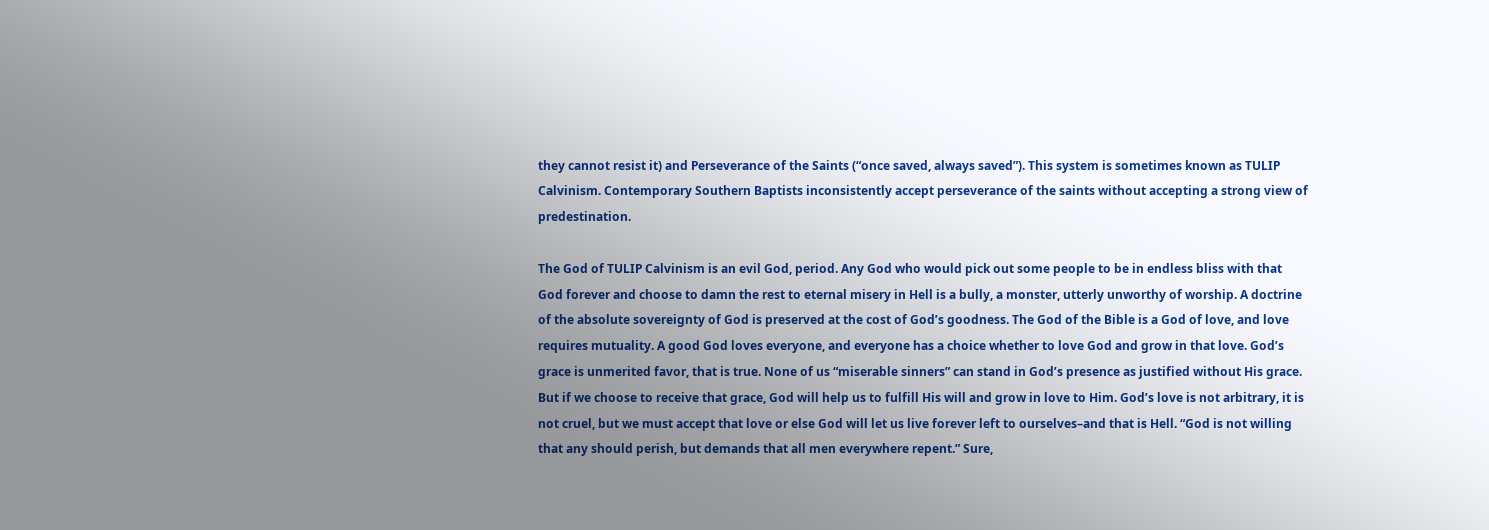they cannot resist it) and Perseverance of the Saints (“once saved, always saved”). This system is sometimes known as TULIP Calvinism. Contemporary Southern Baptists inconsistently accept perseverance of the saints without accepting a strong view of predestination.

The God of TULIP Calvinism is an evil God, period. Any God who would pick out some people to be in endless bliss with that God forever and choose to damn the rest to eternal misery in Hell is a bully, a monster, utterly unworthy of worship. A doctrine of the absolute sovereignty of God is preserved at the cost of God’s goodness. The God of the Bible is a God of love, and love requires mutuality. A good God loves everyone, and everyone has a choice whether to love God and grow in that love. God’s grace is unmerited favor, that is true. None of us “miserable sinners” can stand in God’s presence as justified without His grace. But if we choose to receive that grace, God will help us to fulfill His will and grow in love to Him. God’s love is not arbitrary, it is not cruel, but we must accept that love or else God will let us live forever left to ourselves–and that is Hell. “God is not willing that any should perish, but demands that all men everywhere repent.” Sure,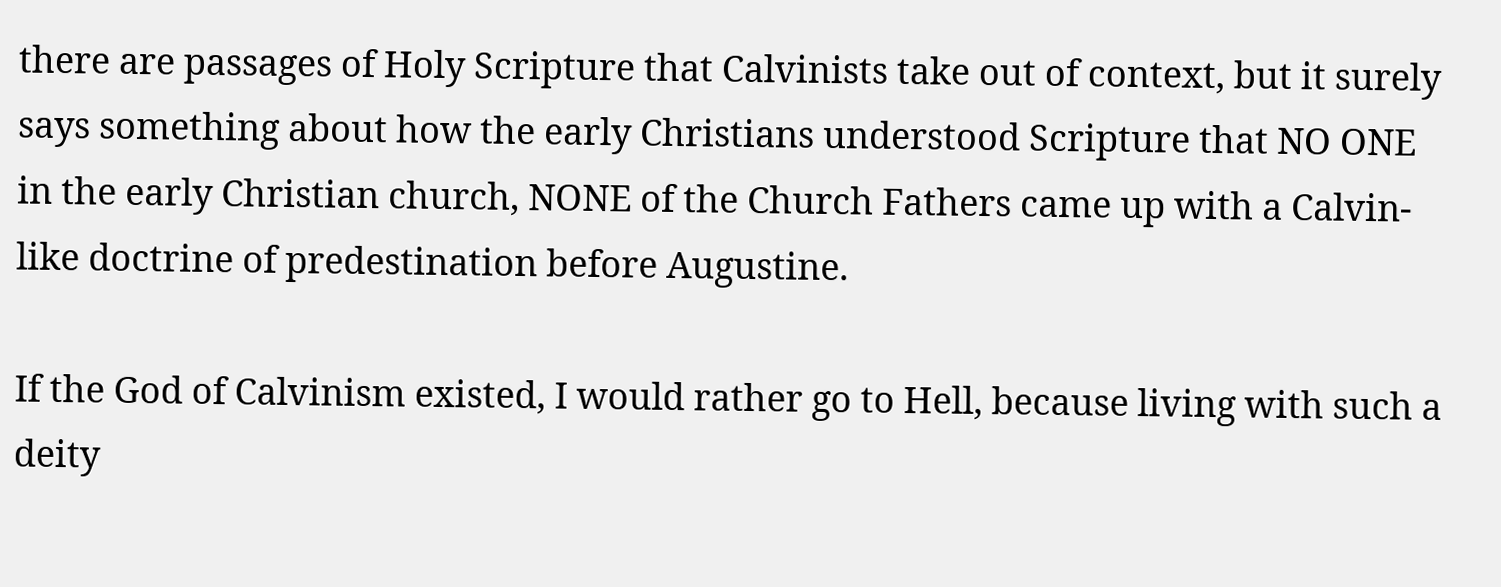there are passages of Holy Scripture that Calvinists take out of context, but it surely says something about how the early Christians understood Scripture that NO ONE in the early Christian church, NONE of the Church Fathers came up with a Calvin-like doctrine of predestination before Augustine.

If the God of Calvinism existed, I would rather go to Hell, because living with such a deity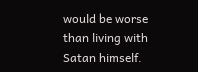would be worse than living with Satan himself.